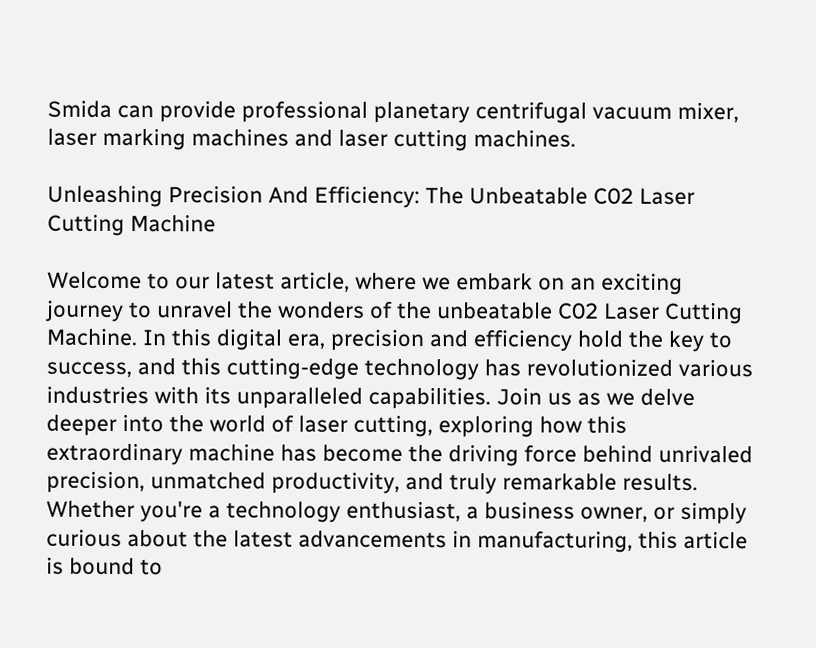Smida can provide professional planetary centrifugal vacuum mixer, laser marking machines and laser cutting machines.

Unleashing Precision And Efficiency: The Unbeatable C02 Laser Cutting Machine

Welcome to our latest article, where we embark on an exciting journey to unravel the wonders of the unbeatable C02 Laser Cutting Machine. In this digital era, precision and efficiency hold the key to success, and this cutting-edge technology has revolutionized various industries with its unparalleled capabilities. Join us as we delve deeper into the world of laser cutting, exploring how this extraordinary machine has become the driving force behind unrivaled precision, unmatched productivity, and truly remarkable results. Whether you're a technology enthusiast, a business owner, or simply curious about the latest advancements in manufacturing, this article is bound to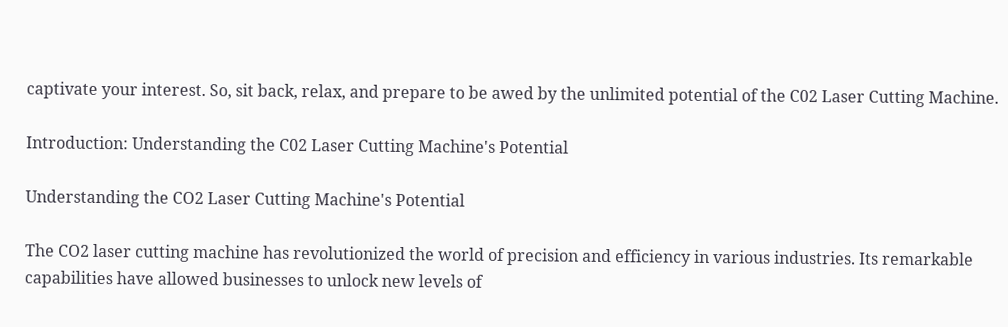captivate your interest. So, sit back, relax, and prepare to be awed by the unlimited potential of the C02 Laser Cutting Machine.

Introduction: Understanding the C02 Laser Cutting Machine's Potential

Understanding the CO2 Laser Cutting Machine's Potential

The CO2 laser cutting machine has revolutionized the world of precision and efficiency in various industries. Its remarkable capabilities have allowed businesses to unlock new levels of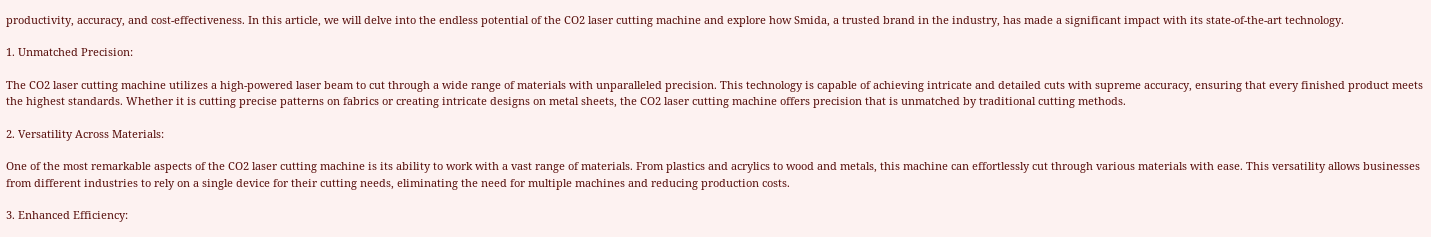productivity, accuracy, and cost-effectiveness. In this article, we will delve into the endless potential of the CO2 laser cutting machine and explore how Smida, a trusted brand in the industry, has made a significant impact with its state-of-the-art technology.

1. Unmatched Precision:

The CO2 laser cutting machine utilizes a high-powered laser beam to cut through a wide range of materials with unparalleled precision. This technology is capable of achieving intricate and detailed cuts with supreme accuracy, ensuring that every finished product meets the highest standards. Whether it is cutting precise patterns on fabrics or creating intricate designs on metal sheets, the CO2 laser cutting machine offers precision that is unmatched by traditional cutting methods.

2. Versatility Across Materials:

One of the most remarkable aspects of the CO2 laser cutting machine is its ability to work with a vast range of materials. From plastics and acrylics to wood and metals, this machine can effortlessly cut through various materials with ease. This versatility allows businesses from different industries to rely on a single device for their cutting needs, eliminating the need for multiple machines and reducing production costs.

3. Enhanced Efficiency: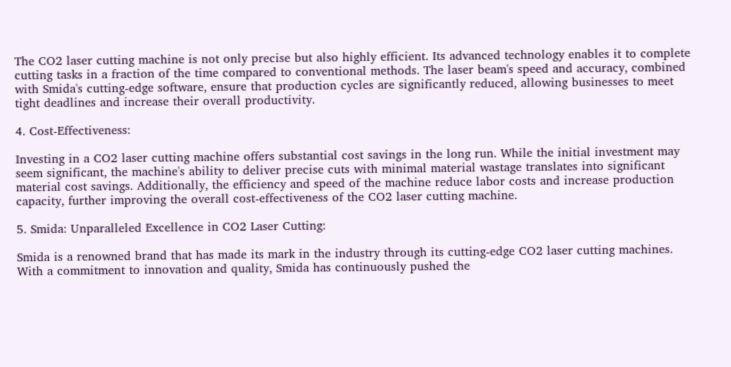The CO2 laser cutting machine is not only precise but also highly efficient. Its advanced technology enables it to complete cutting tasks in a fraction of the time compared to conventional methods. The laser beam's speed and accuracy, combined with Smida's cutting-edge software, ensure that production cycles are significantly reduced, allowing businesses to meet tight deadlines and increase their overall productivity.

4. Cost-Effectiveness:

Investing in a CO2 laser cutting machine offers substantial cost savings in the long run. While the initial investment may seem significant, the machine's ability to deliver precise cuts with minimal material wastage translates into significant material cost savings. Additionally, the efficiency and speed of the machine reduce labor costs and increase production capacity, further improving the overall cost-effectiveness of the CO2 laser cutting machine.

5. Smida: Unparalleled Excellence in CO2 Laser Cutting:

Smida is a renowned brand that has made its mark in the industry through its cutting-edge CO2 laser cutting machines. With a commitment to innovation and quality, Smida has continuously pushed the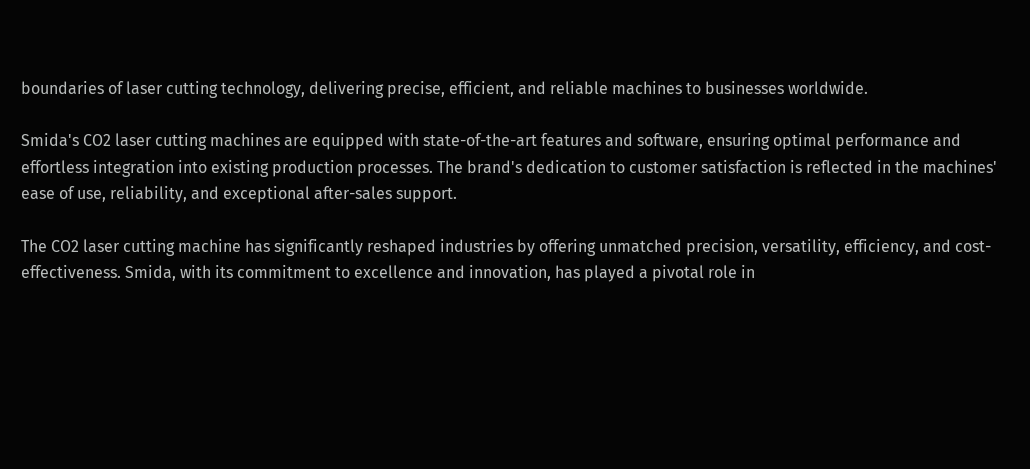boundaries of laser cutting technology, delivering precise, efficient, and reliable machines to businesses worldwide.

Smida's CO2 laser cutting machines are equipped with state-of-the-art features and software, ensuring optimal performance and effortless integration into existing production processes. The brand's dedication to customer satisfaction is reflected in the machines' ease of use, reliability, and exceptional after-sales support.

The CO2 laser cutting machine has significantly reshaped industries by offering unmatched precision, versatility, efficiency, and cost-effectiveness. Smida, with its commitment to excellence and innovation, has played a pivotal role in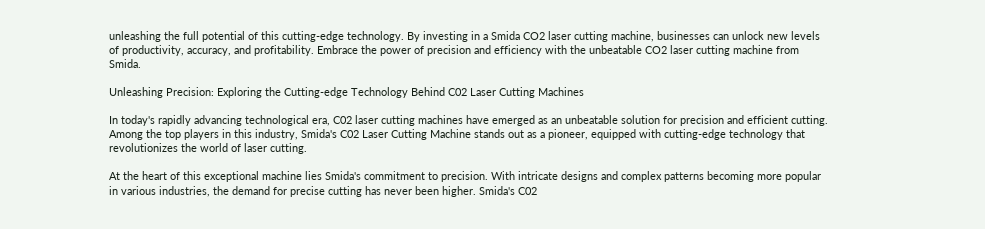unleashing the full potential of this cutting-edge technology. By investing in a Smida CO2 laser cutting machine, businesses can unlock new levels of productivity, accuracy, and profitability. Embrace the power of precision and efficiency with the unbeatable CO2 laser cutting machine from Smida.

Unleashing Precision: Exploring the Cutting-edge Technology Behind C02 Laser Cutting Machines

In today's rapidly advancing technological era, C02 laser cutting machines have emerged as an unbeatable solution for precision and efficient cutting. Among the top players in this industry, Smida's C02 Laser Cutting Machine stands out as a pioneer, equipped with cutting-edge technology that revolutionizes the world of laser cutting.

At the heart of this exceptional machine lies Smida's commitment to precision. With intricate designs and complex patterns becoming more popular in various industries, the demand for precise cutting has never been higher. Smida's C02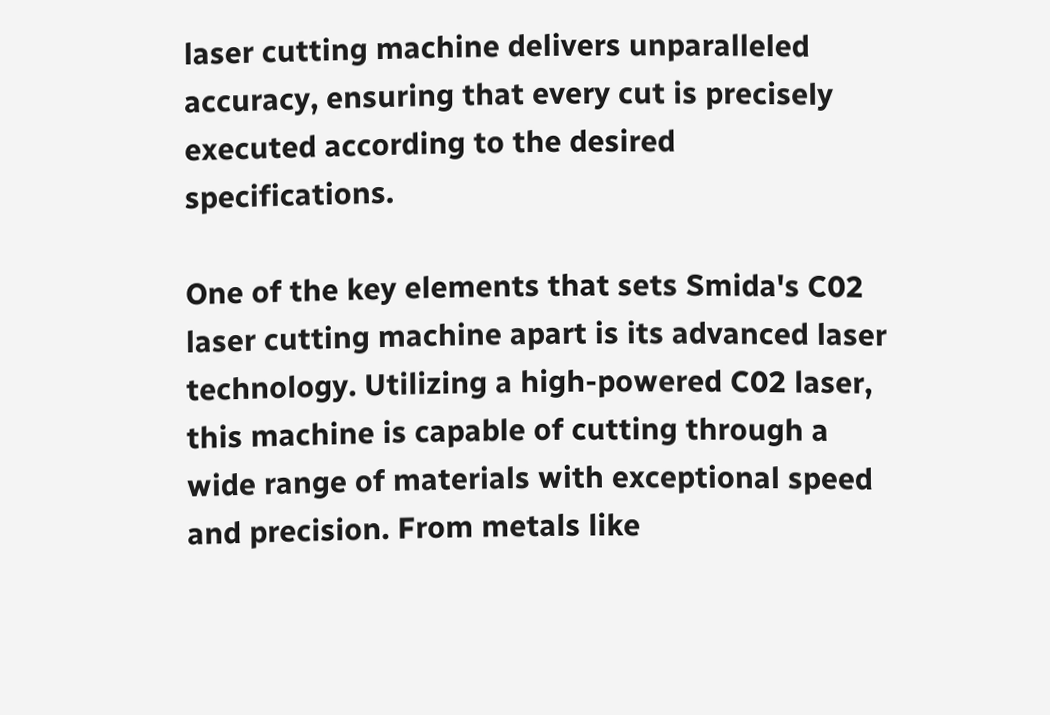laser cutting machine delivers unparalleled accuracy, ensuring that every cut is precisely executed according to the desired specifications.

One of the key elements that sets Smida's C02 laser cutting machine apart is its advanced laser technology. Utilizing a high-powered C02 laser, this machine is capable of cutting through a wide range of materials with exceptional speed and precision. From metals like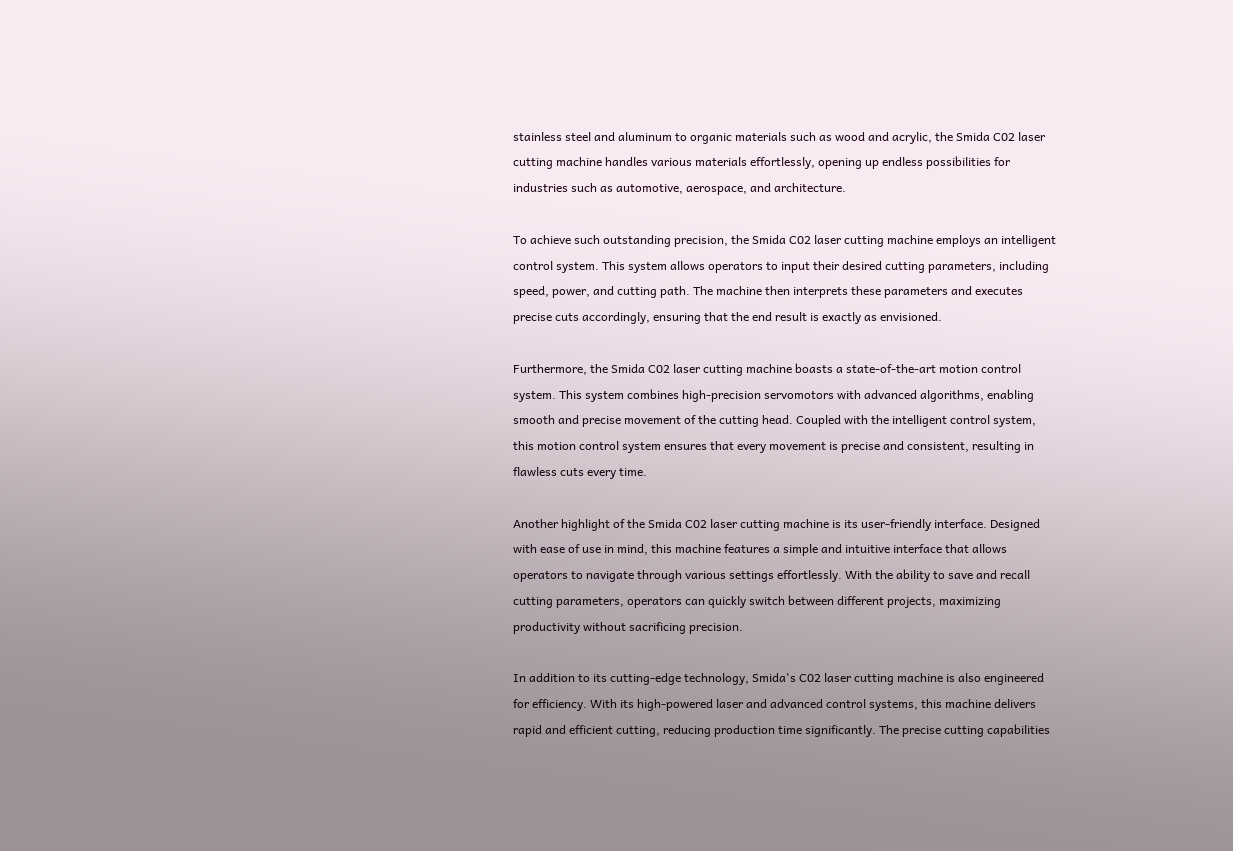stainless steel and aluminum to organic materials such as wood and acrylic, the Smida C02 laser cutting machine handles various materials effortlessly, opening up endless possibilities for industries such as automotive, aerospace, and architecture.

To achieve such outstanding precision, the Smida C02 laser cutting machine employs an intelligent control system. This system allows operators to input their desired cutting parameters, including speed, power, and cutting path. The machine then interprets these parameters and executes precise cuts accordingly, ensuring that the end result is exactly as envisioned.

Furthermore, the Smida C02 laser cutting machine boasts a state-of-the-art motion control system. This system combines high-precision servomotors with advanced algorithms, enabling smooth and precise movement of the cutting head. Coupled with the intelligent control system, this motion control system ensures that every movement is precise and consistent, resulting in flawless cuts every time.

Another highlight of the Smida C02 laser cutting machine is its user-friendly interface. Designed with ease of use in mind, this machine features a simple and intuitive interface that allows operators to navigate through various settings effortlessly. With the ability to save and recall cutting parameters, operators can quickly switch between different projects, maximizing productivity without sacrificing precision.

In addition to its cutting-edge technology, Smida's C02 laser cutting machine is also engineered for efficiency. With its high-powered laser and advanced control systems, this machine delivers rapid and efficient cutting, reducing production time significantly. The precise cutting capabilities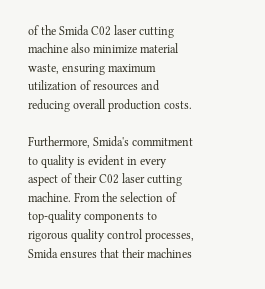of the Smida C02 laser cutting machine also minimize material waste, ensuring maximum utilization of resources and reducing overall production costs.

Furthermore, Smida's commitment to quality is evident in every aspect of their C02 laser cutting machine. From the selection of top-quality components to rigorous quality control processes, Smida ensures that their machines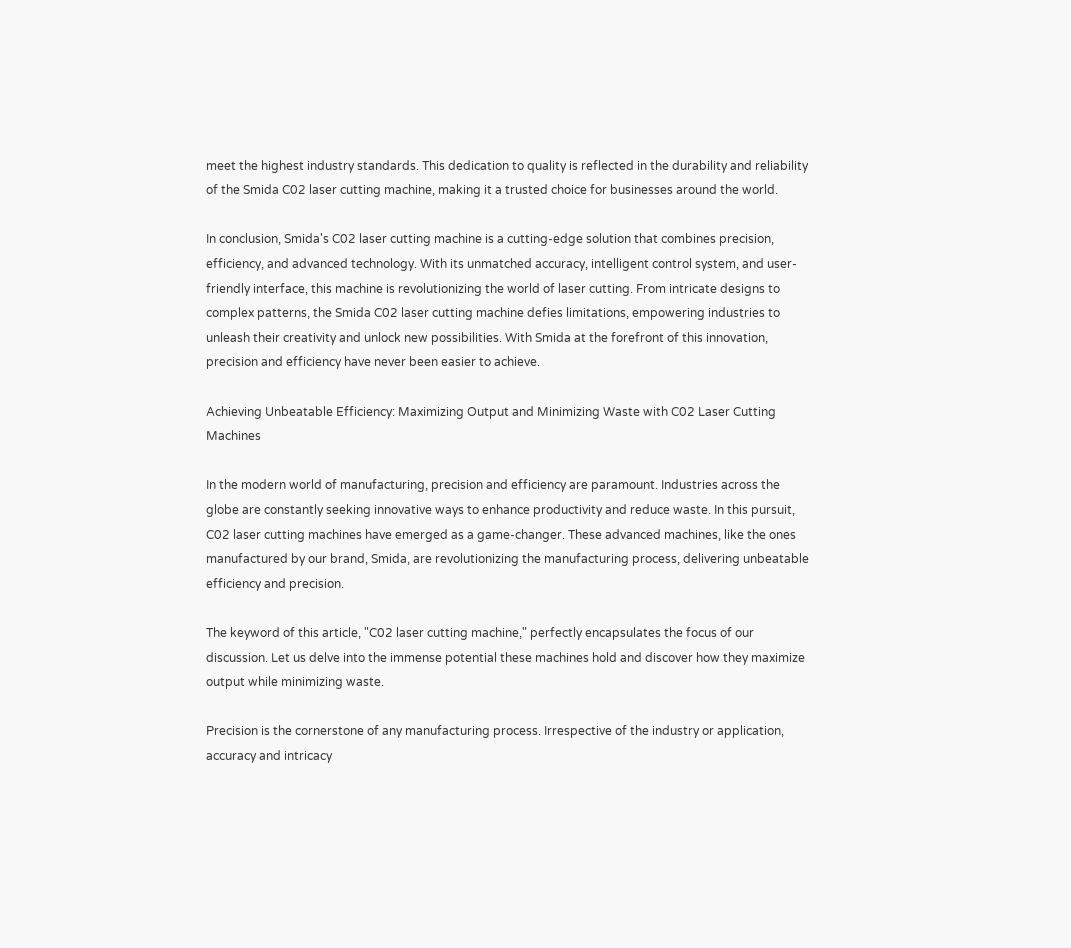meet the highest industry standards. This dedication to quality is reflected in the durability and reliability of the Smida C02 laser cutting machine, making it a trusted choice for businesses around the world.

In conclusion, Smida's C02 laser cutting machine is a cutting-edge solution that combines precision, efficiency, and advanced technology. With its unmatched accuracy, intelligent control system, and user-friendly interface, this machine is revolutionizing the world of laser cutting. From intricate designs to complex patterns, the Smida C02 laser cutting machine defies limitations, empowering industries to unleash their creativity and unlock new possibilities. With Smida at the forefront of this innovation, precision and efficiency have never been easier to achieve.

Achieving Unbeatable Efficiency: Maximizing Output and Minimizing Waste with C02 Laser Cutting Machines

In the modern world of manufacturing, precision and efficiency are paramount. Industries across the globe are constantly seeking innovative ways to enhance productivity and reduce waste. In this pursuit, C02 laser cutting machines have emerged as a game-changer. These advanced machines, like the ones manufactured by our brand, Smida, are revolutionizing the manufacturing process, delivering unbeatable efficiency and precision.

The keyword of this article, "C02 laser cutting machine," perfectly encapsulates the focus of our discussion. Let us delve into the immense potential these machines hold and discover how they maximize output while minimizing waste.

Precision is the cornerstone of any manufacturing process. Irrespective of the industry or application, accuracy and intricacy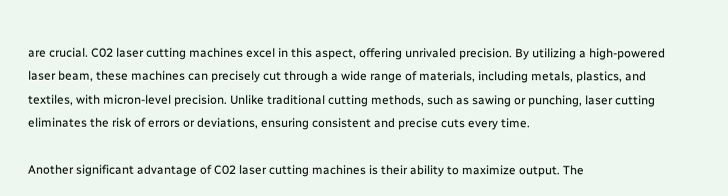are crucial. C02 laser cutting machines excel in this aspect, offering unrivaled precision. By utilizing a high-powered laser beam, these machines can precisely cut through a wide range of materials, including metals, plastics, and textiles, with micron-level precision. Unlike traditional cutting methods, such as sawing or punching, laser cutting eliminates the risk of errors or deviations, ensuring consistent and precise cuts every time.

Another significant advantage of C02 laser cutting machines is their ability to maximize output. The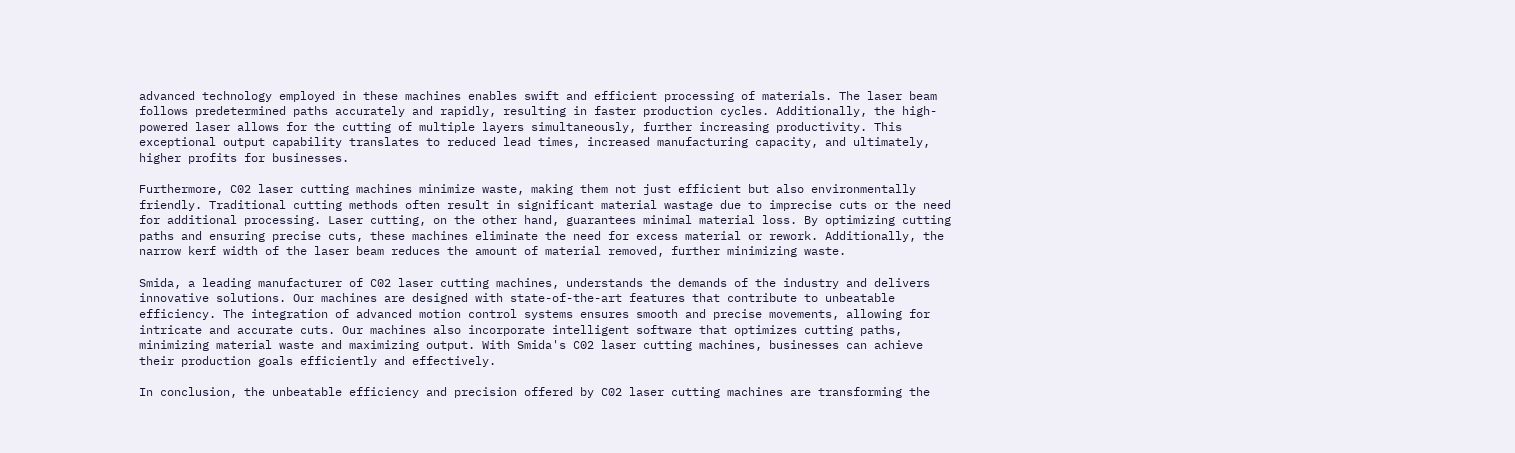advanced technology employed in these machines enables swift and efficient processing of materials. The laser beam follows predetermined paths accurately and rapidly, resulting in faster production cycles. Additionally, the high-powered laser allows for the cutting of multiple layers simultaneously, further increasing productivity. This exceptional output capability translates to reduced lead times, increased manufacturing capacity, and ultimately, higher profits for businesses.

Furthermore, C02 laser cutting machines minimize waste, making them not just efficient but also environmentally friendly. Traditional cutting methods often result in significant material wastage due to imprecise cuts or the need for additional processing. Laser cutting, on the other hand, guarantees minimal material loss. By optimizing cutting paths and ensuring precise cuts, these machines eliminate the need for excess material or rework. Additionally, the narrow kerf width of the laser beam reduces the amount of material removed, further minimizing waste.

Smida, a leading manufacturer of C02 laser cutting machines, understands the demands of the industry and delivers innovative solutions. Our machines are designed with state-of-the-art features that contribute to unbeatable efficiency. The integration of advanced motion control systems ensures smooth and precise movements, allowing for intricate and accurate cuts. Our machines also incorporate intelligent software that optimizes cutting paths, minimizing material waste and maximizing output. With Smida's C02 laser cutting machines, businesses can achieve their production goals efficiently and effectively.

In conclusion, the unbeatable efficiency and precision offered by C02 laser cutting machines are transforming the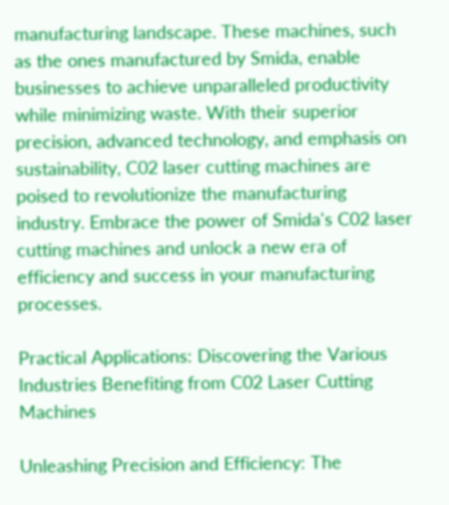manufacturing landscape. These machines, such as the ones manufactured by Smida, enable businesses to achieve unparalleled productivity while minimizing waste. With their superior precision, advanced technology, and emphasis on sustainability, C02 laser cutting machines are poised to revolutionize the manufacturing industry. Embrace the power of Smida's C02 laser cutting machines and unlock a new era of efficiency and success in your manufacturing processes.

Practical Applications: Discovering the Various Industries Benefiting from C02 Laser Cutting Machines

Unleashing Precision and Efficiency: The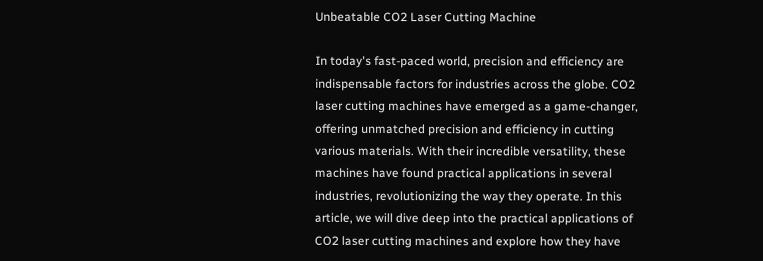Unbeatable CO2 Laser Cutting Machine

In today's fast-paced world, precision and efficiency are indispensable factors for industries across the globe. CO2 laser cutting machines have emerged as a game-changer, offering unmatched precision and efficiency in cutting various materials. With their incredible versatility, these machines have found practical applications in several industries, revolutionizing the way they operate. In this article, we will dive deep into the practical applications of CO2 laser cutting machines and explore how they have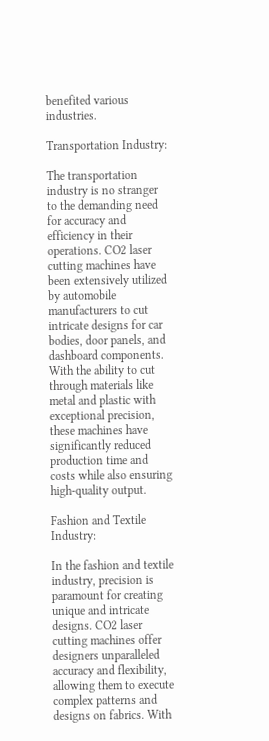benefited various industries.

Transportation Industry:

The transportation industry is no stranger to the demanding need for accuracy and efficiency in their operations. CO2 laser cutting machines have been extensively utilized by automobile manufacturers to cut intricate designs for car bodies, door panels, and dashboard components. With the ability to cut through materials like metal and plastic with exceptional precision, these machines have significantly reduced production time and costs while also ensuring high-quality output.

Fashion and Textile Industry:

In the fashion and textile industry, precision is paramount for creating unique and intricate designs. CO2 laser cutting machines offer designers unparalleled accuracy and flexibility, allowing them to execute complex patterns and designs on fabrics. With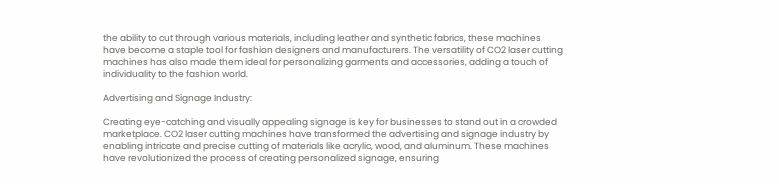the ability to cut through various materials, including leather and synthetic fabrics, these machines have become a staple tool for fashion designers and manufacturers. The versatility of CO2 laser cutting machines has also made them ideal for personalizing garments and accessories, adding a touch of individuality to the fashion world.

Advertising and Signage Industry:

Creating eye-catching and visually appealing signage is key for businesses to stand out in a crowded marketplace. CO2 laser cutting machines have transformed the advertising and signage industry by enabling intricate and precise cutting of materials like acrylic, wood, and aluminum. These machines have revolutionized the process of creating personalized signage, ensuring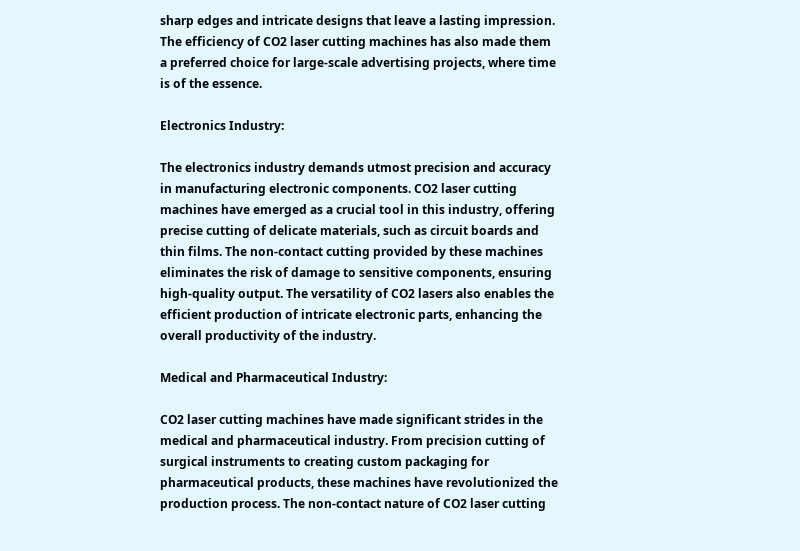sharp edges and intricate designs that leave a lasting impression. The efficiency of CO2 laser cutting machines has also made them a preferred choice for large-scale advertising projects, where time is of the essence.

Electronics Industry:

The electronics industry demands utmost precision and accuracy in manufacturing electronic components. CO2 laser cutting machines have emerged as a crucial tool in this industry, offering precise cutting of delicate materials, such as circuit boards and thin films. The non-contact cutting provided by these machines eliminates the risk of damage to sensitive components, ensuring high-quality output. The versatility of CO2 lasers also enables the efficient production of intricate electronic parts, enhancing the overall productivity of the industry.

Medical and Pharmaceutical Industry:

CO2 laser cutting machines have made significant strides in the medical and pharmaceutical industry. From precision cutting of surgical instruments to creating custom packaging for pharmaceutical products, these machines have revolutionized the production process. The non-contact nature of CO2 laser cutting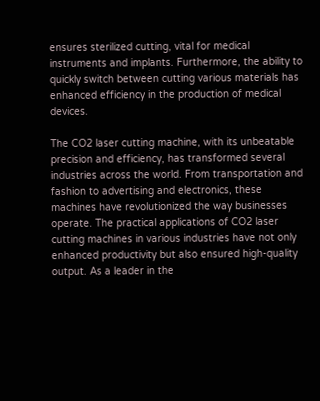ensures sterilized cutting, vital for medical instruments and implants. Furthermore, the ability to quickly switch between cutting various materials has enhanced efficiency in the production of medical devices.

The CO2 laser cutting machine, with its unbeatable precision and efficiency, has transformed several industries across the world. From transportation and fashion to advertising and electronics, these machines have revolutionized the way businesses operate. The practical applications of CO2 laser cutting machines in various industries have not only enhanced productivity but also ensured high-quality output. As a leader in the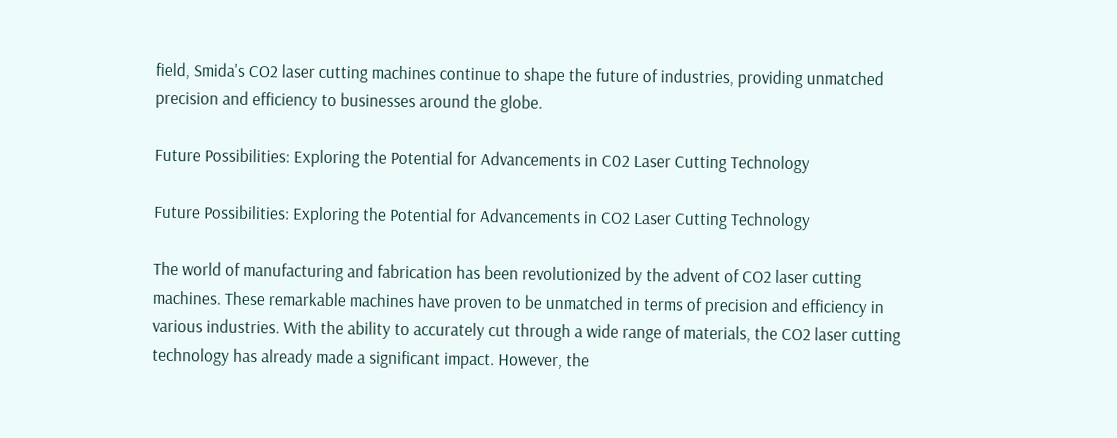field, Smida's CO2 laser cutting machines continue to shape the future of industries, providing unmatched precision and efficiency to businesses around the globe.

Future Possibilities: Exploring the Potential for Advancements in C02 Laser Cutting Technology

Future Possibilities: Exploring the Potential for Advancements in CO2 Laser Cutting Technology

The world of manufacturing and fabrication has been revolutionized by the advent of CO2 laser cutting machines. These remarkable machines have proven to be unmatched in terms of precision and efficiency in various industries. With the ability to accurately cut through a wide range of materials, the CO2 laser cutting technology has already made a significant impact. However, the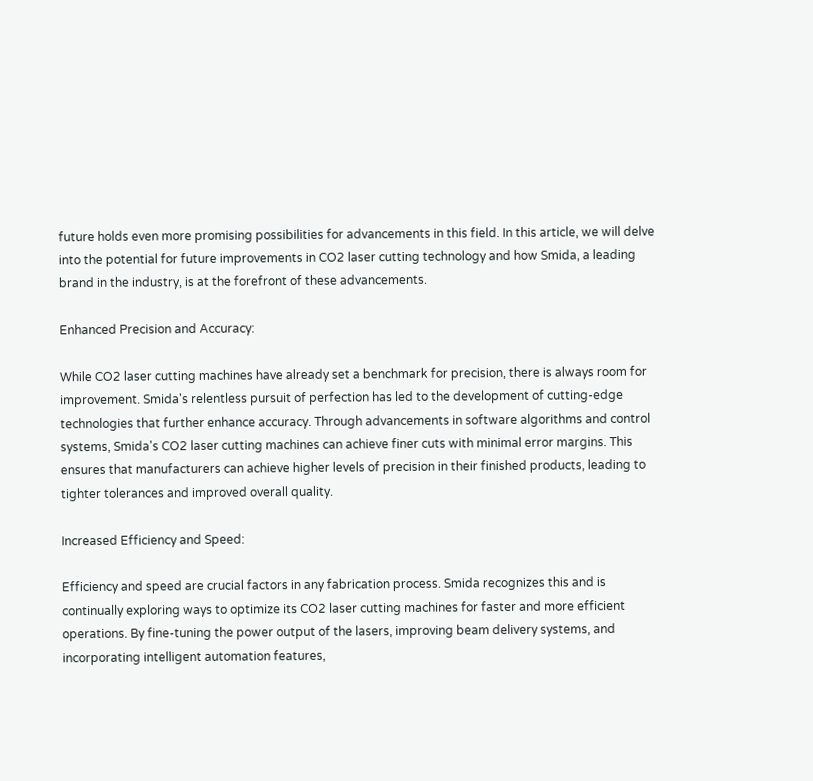future holds even more promising possibilities for advancements in this field. In this article, we will delve into the potential for future improvements in CO2 laser cutting technology and how Smida, a leading brand in the industry, is at the forefront of these advancements.

Enhanced Precision and Accuracy:

While CO2 laser cutting machines have already set a benchmark for precision, there is always room for improvement. Smida's relentless pursuit of perfection has led to the development of cutting-edge technologies that further enhance accuracy. Through advancements in software algorithms and control systems, Smida's CO2 laser cutting machines can achieve finer cuts with minimal error margins. This ensures that manufacturers can achieve higher levels of precision in their finished products, leading to tighter tolerances and improved overall quality.

Increased Efficiency and Speed:

Efficiency and speed are crucial factors in any fabrication process. Smida recognizes this and is continually exploring ways to optimize its CO2 laser cutting machines for faster and more efficient operations. By fine-tuning the power output of the lasers, improving beam delivery systems, and incorporating intelligent automation features,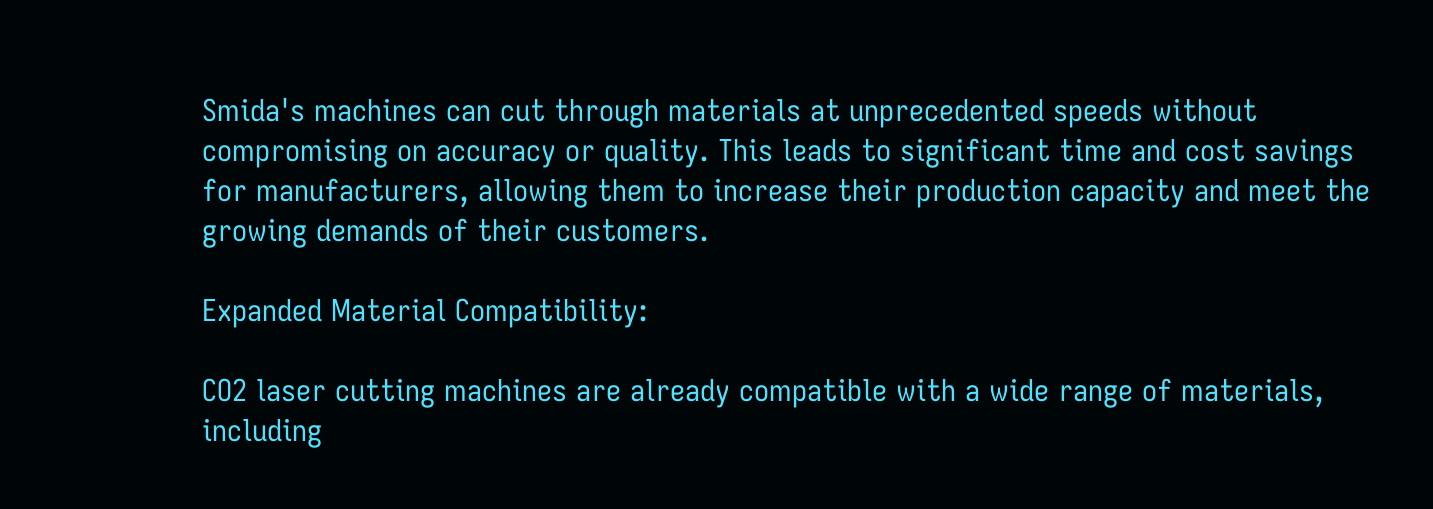Smida's machines can cut through materials at unprecedented speeds without compromising on accuracy or quality. This leads to significant time and cost savings for manufacturers, allowing them to increase their production capacity and meet the growing demands of their customers.

Expanded Material Compatibility:

CO2 laser cutting machines are already compatible with a wide range of materials, including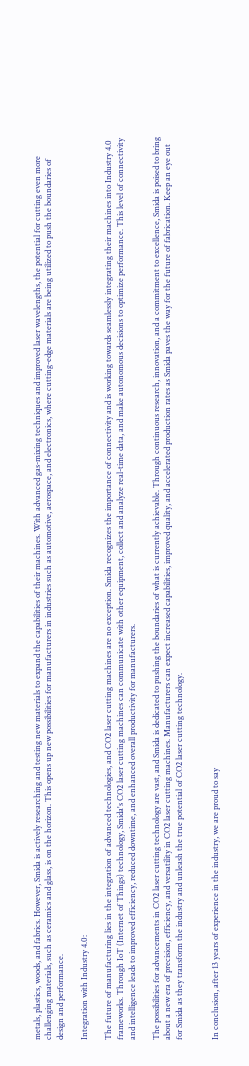metals, plastics, woods, and fabrics. However, Smida is actively researching and testing new materials to expand the capabilities of their machines. With advanced gas-mixing techniques and improved laser wavelengths, the potential for cutting even more challenging materials, such as ceramics and glass, is on the horizon. This opens up new possibilities for manufacturers in industries such as automotive, aerospace, and electronics, where cutting-edge materials are being utilized to push the boundaries of design and performance.

Integration with Industry 4.0:

The future of manufacturing lies in the integration of advanced technologies, and CO2 laser cutting machines are no exception. Smida recognizes the importance of connectivity and is working towards seamlessly integrating their machines into Industry 4.0 frameworks. Through IoT (Internet of Things) technology, Smida's CO2 laser cutting machines can communicate with other equipment, collect and analyze real-time data, and make autonomous decisions to optimize performance. This level of connectivity and intelligence leads to improved efficiency, reduced downtime, and enhanced overall productivity for manufacturers.

The possibilities for advancements in CO2 laser cutting technology are vast, and Smida is dedicated to pushing the boundaries of what is currently achievable. Through continuous research, innovation, and a commitment to excellence, Smida is poised to bring about a new era of precision, efficiency, and versatility in CO2 laser cutting machines. Manufacturers can expect increased capabilities, improved quality, and accelerated production rates as Smida paves the way for the future of fabrication. Keep an eye out for Smida as they transform the industry and unleash the true potential of CO2 laser cutting technology.


In conclusion, after 13 years of experience in the industry, we are proud to say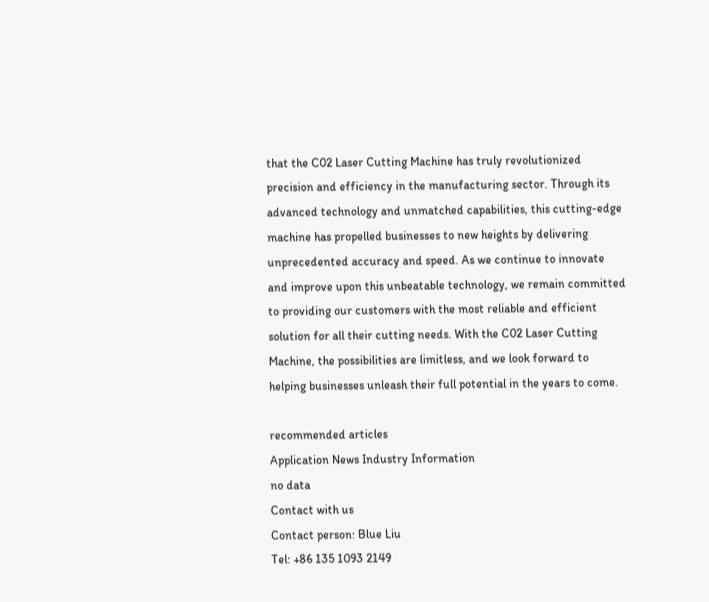that the C02 Laser Cutting Machine has truly revolutionized precision and efficiency in the manufacturing sector. Through its advanced technology and unmatched capabilities, this cutting-edge machine has propelled businesses to new heights by delivering unprecedented accuracy and speed. As we continue to innovate and improve upon this unbeatable technology, we remain committed to providing our customers with the most reliable and efficient solution for all their cutting needs. With the C02 Laser Cutting Machine, the possibilities are limitless, and we look forward to helping businesses unleash their full potential in the years to come.

recommended articles
Application News Industry Information
no data
Contact with us
Contact person: Blue Liu
Tel: +86 135 1093 2149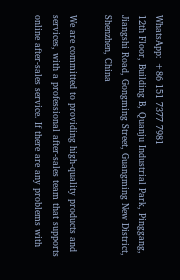WhatsApp: +86 151 7377 7981
12th Floor, Building B, Quanju Industrial Park, Pinggang, Jiangshi Road, Gongming Street, Guangming New District, Shenzhen, China

We are committed to providing high-quality products and services, with a professional after-sales team that supports online after-sales service. If there are any problems with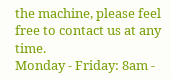the machine, please feel free to contact us at any time.
Monday - Friday: 8am -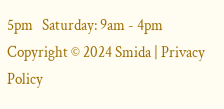5pm   Saturday: 9am - 4pm
Copyright © 2024 Smida | Privacy Policy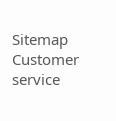Sitemap
Customer service